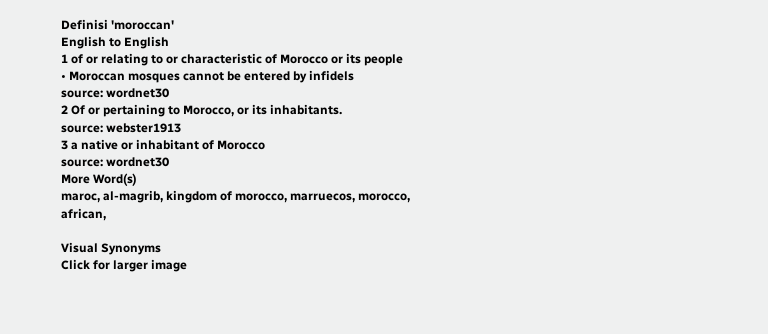Definisi 'moroccan'
English to English
1 of or relating to or characteristic of Morocco or its people
• Moroccan mosques cannot be entered by infidels
source: wordnet30
2 Of or pertaining to Morocco, or its inhabitants.
source: webster1913
3 a native or inhabitant of Morocco
source: wordnet30
More Word(s)
maroc, al-magrib, kingdom of morocco, marruecos, morocco, african,

Visual Synonyms
Click for larger image